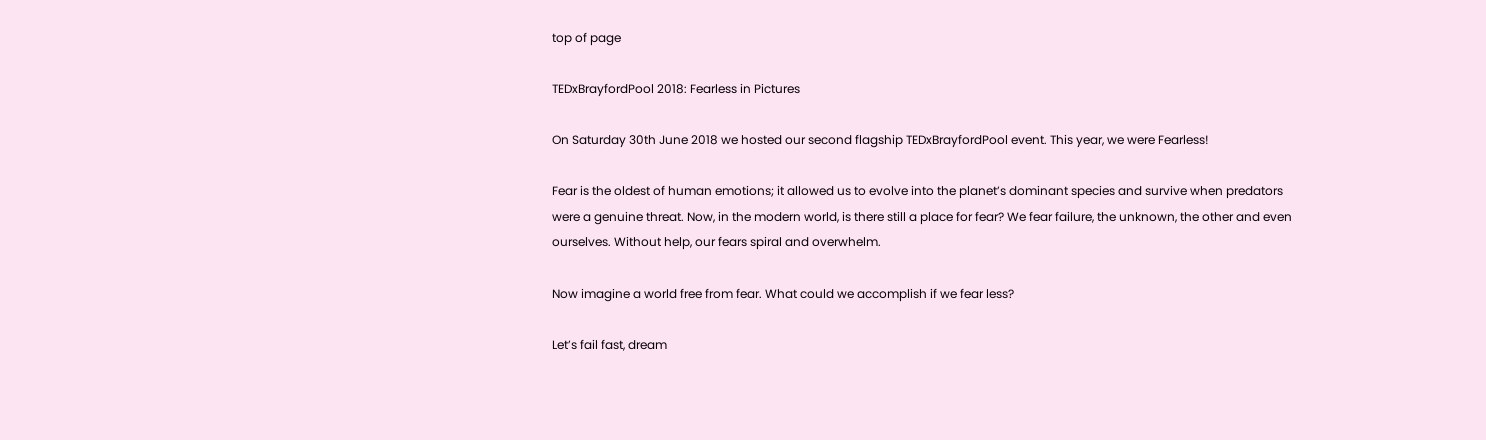top of page

TEDxBrayfordPool 2018: Fearless in Pictures

On Saturday 30th June 2018 we hosted our second flagship TEDxBrayfordPool event. This year, we were Fearless!

Fear is the oldest of human emotions; it allowed us to evolve into the planet’s dominant species and survive when predators were a genuine threat. Now, in the modern world, is there still a place for fear? We fear failure, the unknown, the other and even ourselves. Without help, our fears spiral and overwhelm.

Now imagine a world free from fear. What could we accomplish if we fear less?

Let’s fail fast, dream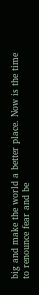big and make the world a better place. Now is the time to renounce fear and be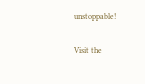unstoppable!

Visit the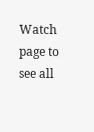Watch page to see all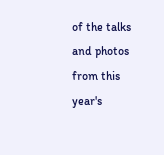of the talks and photos from this year's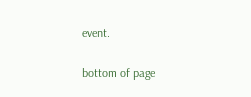event.

bottom of page